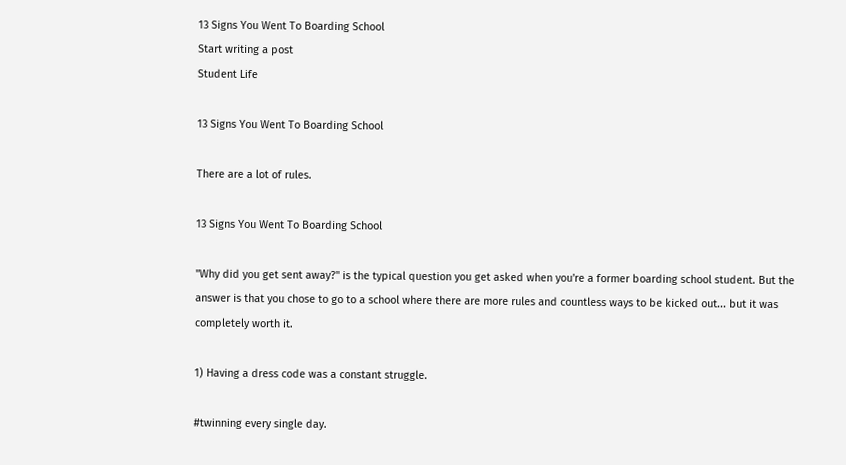13 Signs You Went To Boarding School
Start writing a post
Student Life

13 Signs You Went To Boarding School

There are a lot of rules.

13 Signs You Went To Boarding School

"Why did you get sent away?" is the typical question you get asked when you're a former boarding school student. But the answer is that you chose to go to a school where there are more rules and countless ways to be kicked out... but it was completely worth it.

1) Having a dress code was a constant struggle.

#twinning every single day.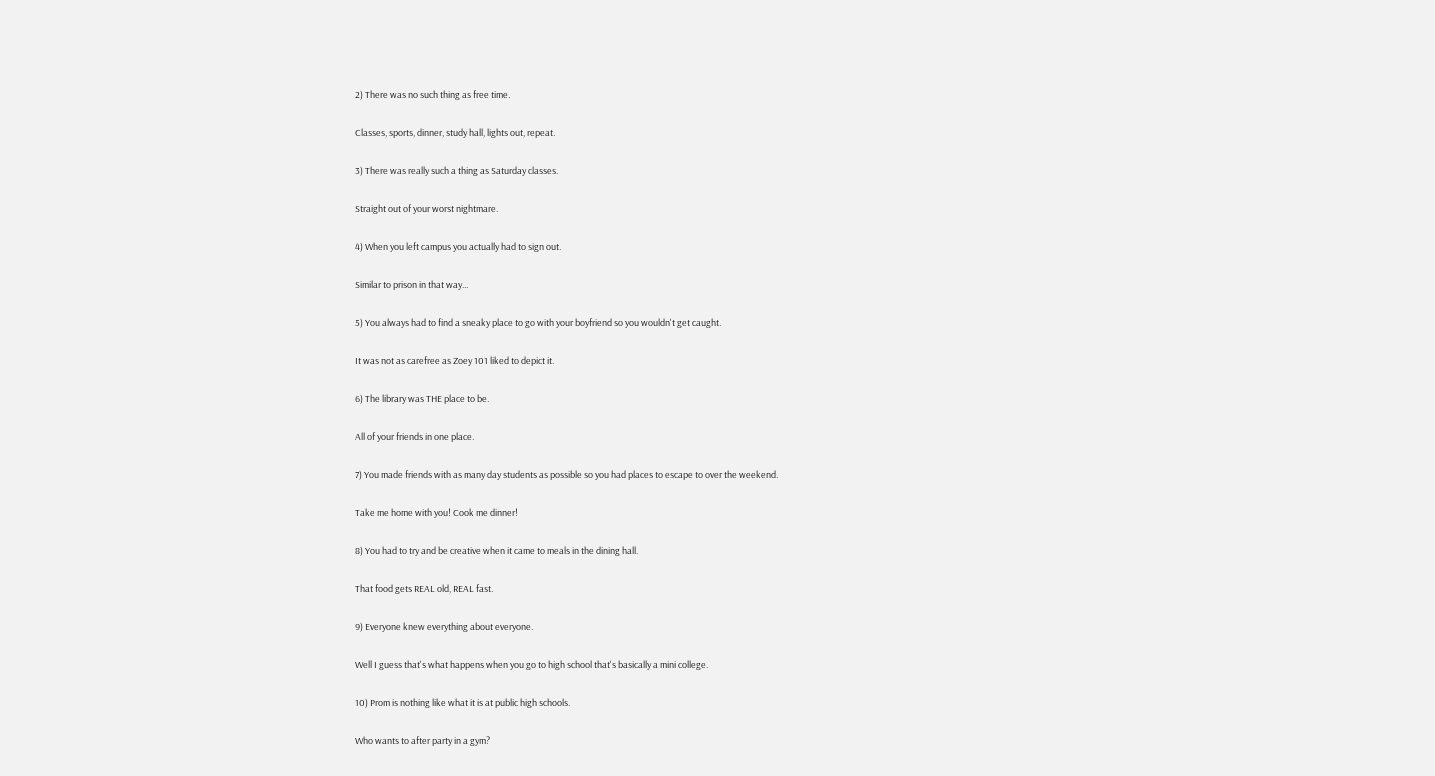2) There was no such thing as free time.

Classes, sports, dinner, study hall, lights out, repeat.

3) There was really such a thing as Saturday classes.

Straight out of your worst nightmare.

4) When you left campus you actually had to sign out.

Similar to prison in that way...

5) You always had to find a sneaky place to go with your boyfriend so you wouldn't get caught.

It was not as carefree as Zoey 101 liked to depict it.

6) The library was THE place to be.

All of your friends in one place.

7) You made friends with as many day students as possible so you had places to escape to over the weekend.

Take me home with you! Cook me dinner!

8) You had to try and be creative when it came to meals in the dining hall.

That food gets REAL old, REAL fast.

9) Everyone knew everything about everyone.

Well I guess that's what happens when you go to high school that's basically a mini college.

10) Prom is nothing like what it is at public high schools.

Who wants to after party in a gym?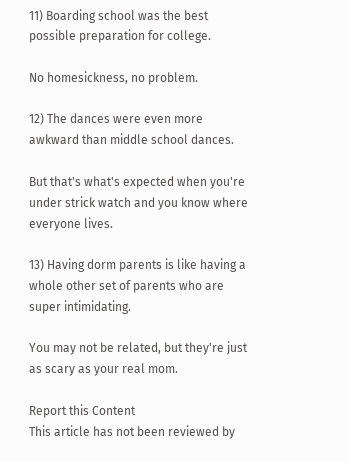11) Boarding school was the best possible preparation for college.

No homesickness, no problem.

12) The dances were even more awkward than middle school dances.

But that's what's expected when you're under strick watch and you know where everyone lives.

13) Having dorm parents is like having a whole other set of parents who are super intimidating.

You may not be related, but they're just as scary as your real mom.

Report this Content
This article has not been reviewed by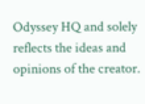Odyssey HQ and solely reflects the ideas and opinions of the creator.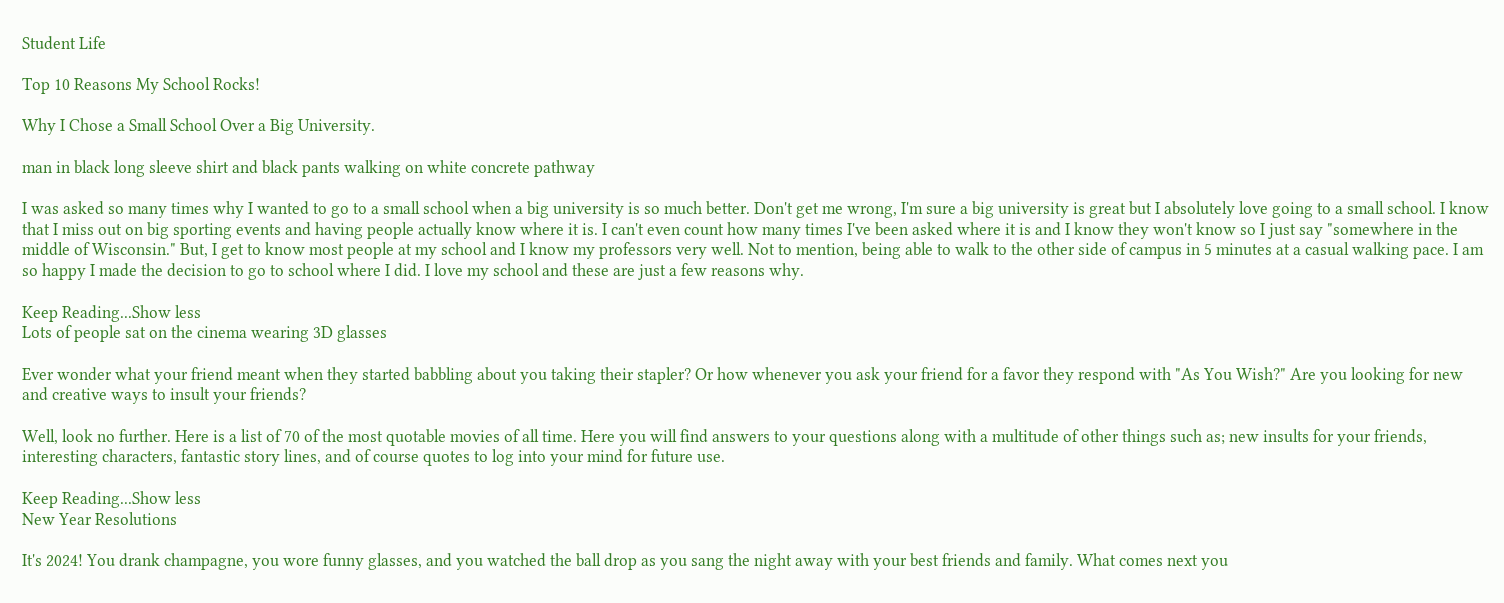Student Life

Top 10 Reasons My School Rocks!

Why I Chose a Small School Over a Big University.

man in black long sleeve shirt and black pants walking on white concrete pathway

I was asked so many times why I wanted to go to a small school when a big university is so much better. Don't get me wrong, I'm sure a big university is great but I absolutely love going to a small school. I know that I miss out on big sporting events and having people actually know where it is. I can't even count how many times I've been asked where it is and I know they won't know so I just say "somewhere in the middle of Wisconsin." But, I get to know most people at my school and I know my professors very well. Not to mention, being able to walk to the other side of campus in 5 minutes at a casual walking pace. I am so happy I made the decision to go to school where I did. I love my school and these are just a few reasons why.

Keep Reading...Show less
Lots of people sat on the cinema wearing 3D glasses

Ever wonder what your friend meant when they started babbling about you taking their stapler? Or how whenever you ask your friend for a favor they respond with "As You Wish?" Are you looking for new and creative ways to insult your friends?

Well, look no further. Here is a list of 70 of the most quotable movies of all time. Here you will find answers to your questions along with a multitude of other things such as; new insults for your friends, interesting characters, fantastic story lines, and of course quotes to log into your mind for future use.

Keep Reading...Show less
New Year Resolutions

It's 2024! You drank champagne, you wore funny glasses, and you watched the ball drop as you sang the night away with your best friends and family. What comes next you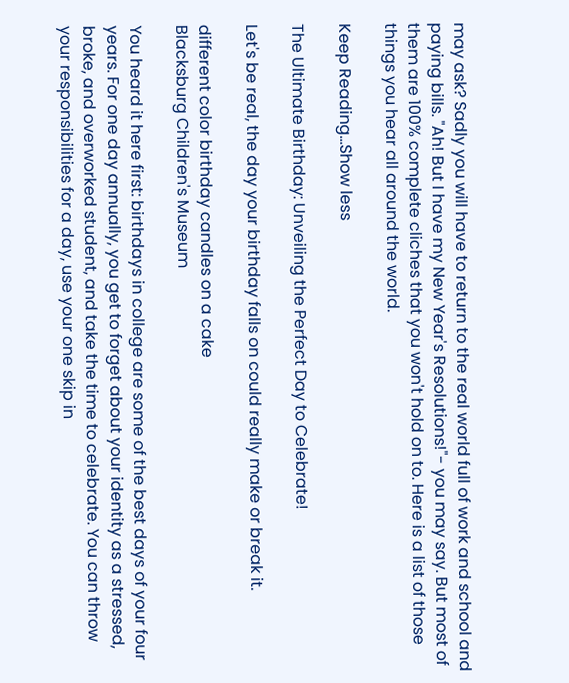may ask? Sadly you will have to return to the real world full of work and school and paying bills. "Ah! But I have my New Year's Resolutions!"- you may say. But most of them are 100% complete cliches that you won't hold on to. Here is a list of those things you hear all around the world.

Keep Reading...Show less

The Ultimate Birthday: Unveiling the Perfect Day to Celebrate!

Let's be real, the day your birthday falls on could really make or break it.

different color birthday candles on a cake
Blacksburg Children's Museum

You heard it here first: birthdays in college are some of the best days of your four years. For one day annually, you get to forget about your identity as a stressed, broke, and overworked student, and take the time to celebrate. You can throw your responsibilities for a day, use your one skip in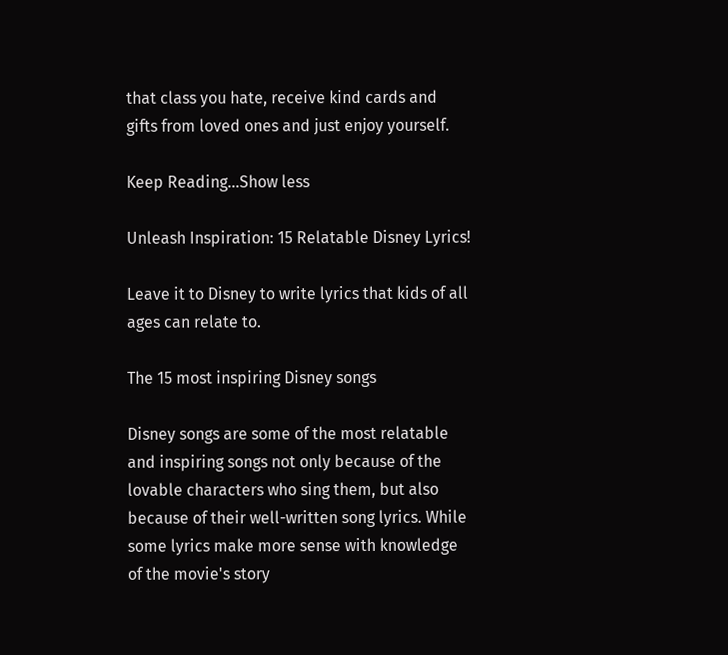that class you hate, receive kind cards and gifts from loved ones and just enjoy yourself.

Keep Reading...Show less

Unleash Inspiration: 15 Relatable Disney Lyrics!

Leave it to Disney to write lyrics that kids of all ages can relate to.

The 15 most inspiring Disney songs

Disney songs are some of the most relatable and inspiring songs not only because of the lovable characters who sing them, but also because of their well-written song lyrics. While some lyrics make more sense with knowledge of the movie's story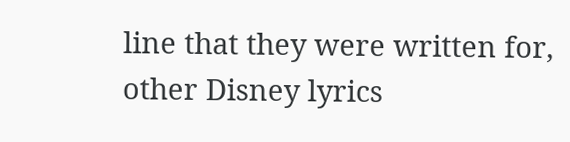line that they were written for, other Disney lyrics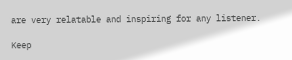are very relatable and inspiring for any listener.

Keep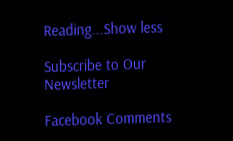Reading...Show less

Subscribe to Our Newsletter

Facebook Comments